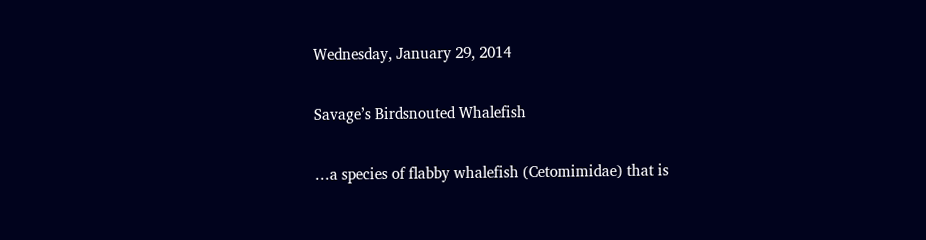Wednesday, January 29, 2014

Savage’s Birdsnouted Whalefish

…a species of flabby whalefish (Cetomimidae) that is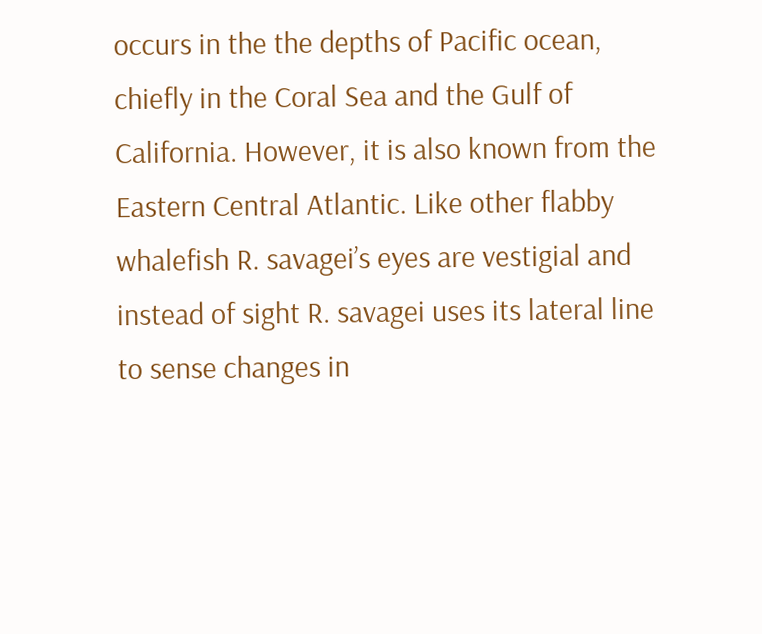occurs in the the depths of Pacific ocean, chiefly in the Coral Sea and the Gulf of California. However, it is also known from the Eastern Central Atlantic. Like other flabby whalefish R. savagei’s eyes are vestigial and instead of sight R. savagei uses its lateral line to sense changes in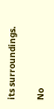its surroundings.

No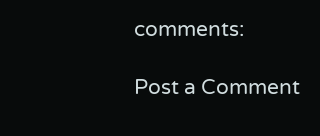comments:

Post a Comment